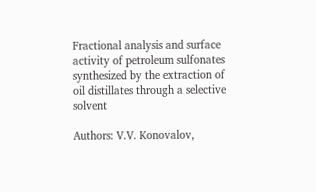Fractional analysis and surface activity of petroleum sulfonates synthesized by the extraction of oil distillates through a selective solvent

Authors: V.V. Konovalov,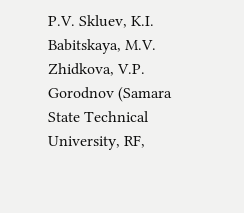P.V. Skluev, K.I. Babitskaya, M.V. Zhidkova, V.P. Gorodnov (Samara State Technical University, RF,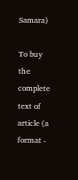Samara)

To buy the complete text of article (a format -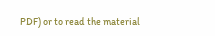PDF) or to read the material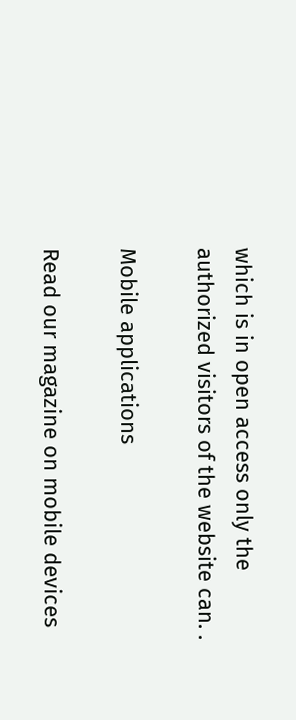which is in open access only the authorized visitors of the website can. .

Mobile applications

Read our magazine on mobile devices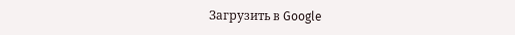Загрузить в Google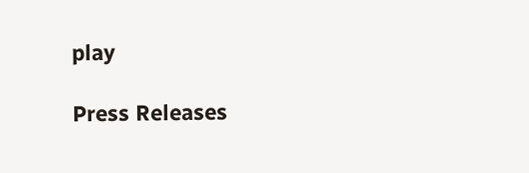play

Press Releases